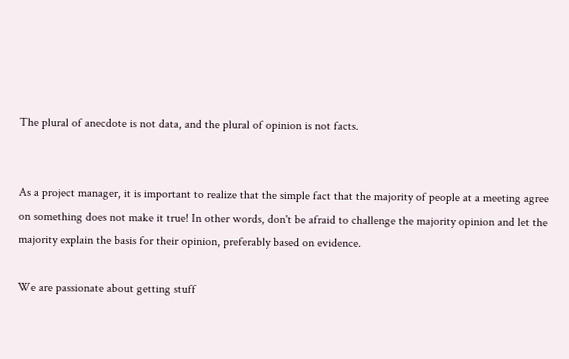The plural of anecdote is not data, and the plural of opinion is not facts.


As a project manager, it is important to realize that the simple fact that the majority of people at a meeting agree on something does not make it true! In other words, don't be afraid to challenge the majority opinion and let the majority explain the basis for their opinion, preferably based on evidence.

We are passionate about getting stuff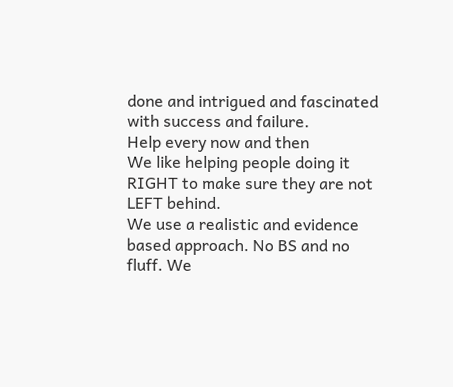done and intrigued and fascinated with success and failure.
Help every now and then
We like helping people doing it RIGHT to make sure they are not LEFT behind.
We use a realistic and evidence based approach. No BS and no fluff. We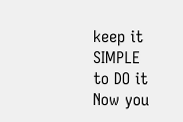keep it SIMPLE
to DO it
Now you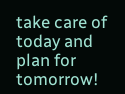take care of today and plan for tomorrow!